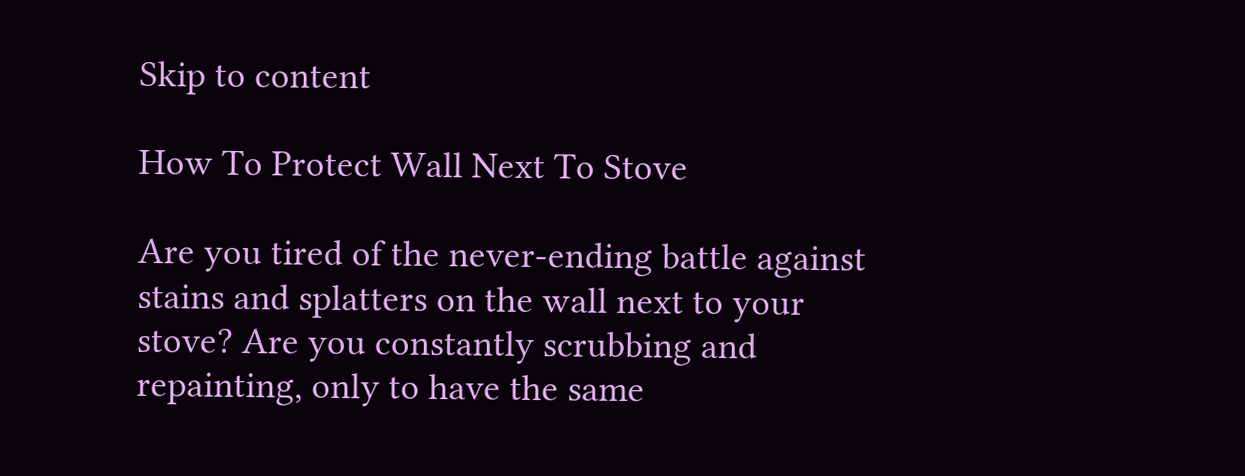Skip to content

How To Protect Wall Next To Stove

Are you tired of the never-ending battle against stains and splatters on the wall next to your stove? Are you constantly scrubbing and repainting, only to have the same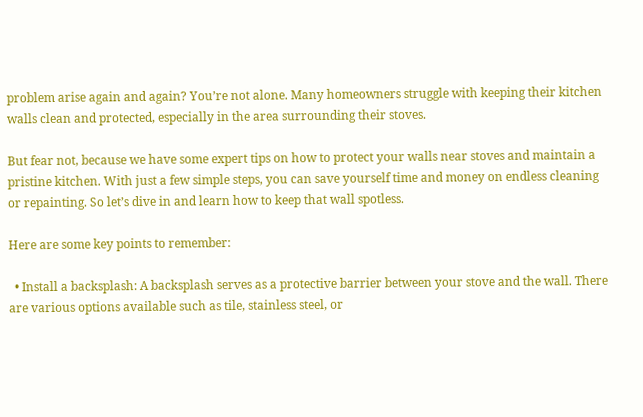problem arise again and again? You’re not alone. Many homeowners struggle with keeping their kitchen walls clean and protected, especially in the area surrounding their stoves.

But fear not, because we have some expert tips on how to protect your walls near stoves and maintain a pristine kitchen. With just a few simple steps, you can save yourself time and money on endless cleaning or repainting. So let’s dive in and learn how to keep that wall spotless.

Here are some key points to remember:

  • Install a backsplash: A backsplash serves as a protective barrier between your stove and the wall. There are various options available such as tile, stainless steel, or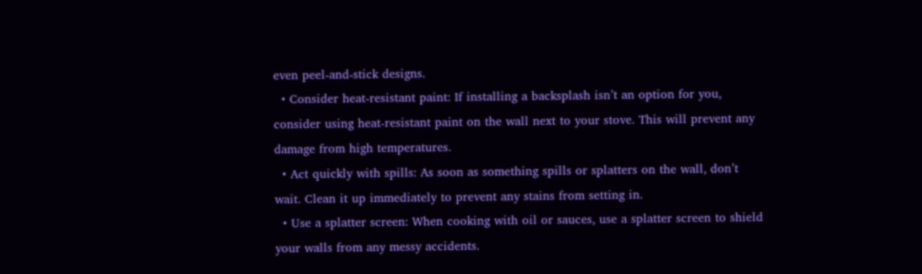even peel-and-stick designs.
  • Consider heat-resistant paint: If installing a backsplash isn’t an option for you, consider using heat-resistant paint on the wall next to your stove. This will prevent any damage from high temperatures.
  • Act quickly with spills: As soon as something spills or splatters on the wall, don’t wait. Clean it up immediately to prevent any stains from setting in.
  • Use a splatter screen: When cooking with oil or sauces, use a splatter screen to shield your walls from any messy accidents.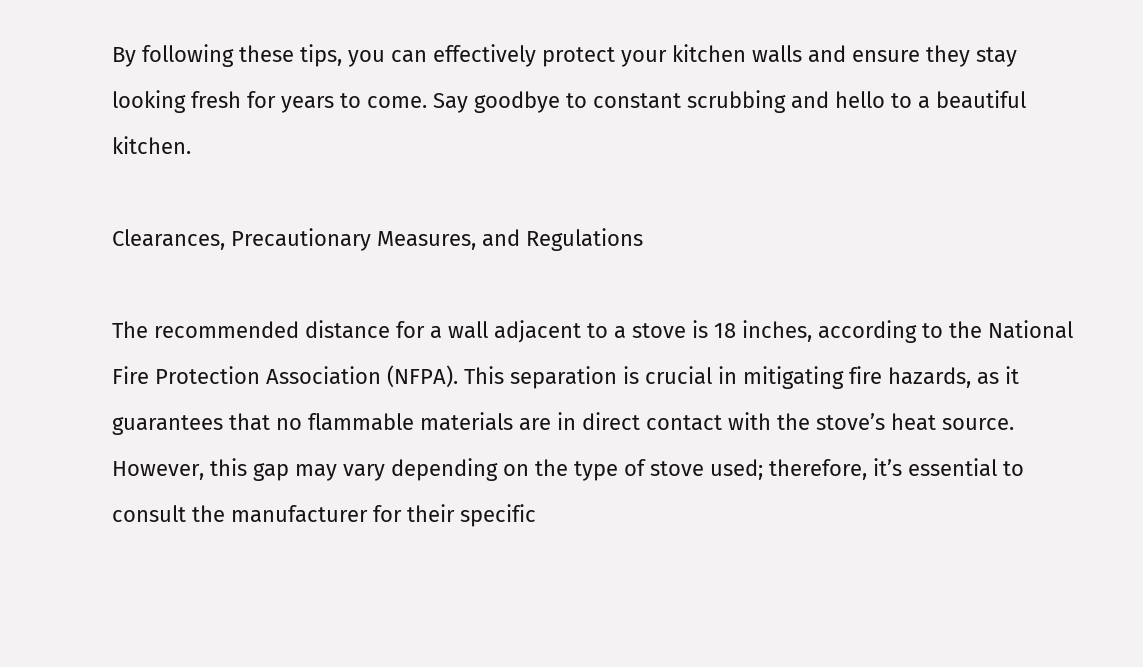By following these tips, you can effectively protect your kitchen walls and ensure they stay looking fresh for years to come. Say goodbye to constant scrubbing and hello to a beautiful kitchen.

Clearances, Precautionary Measures, and Regulations

The recommended distance for a wall adjacent to a stove is 18 inches, according to the National Fire Protection Association (NFPA). This separation is crucial in mitigating fire hazards, as it guarantees that no flammable materials are in direct contact with the stove’s heat source. However, this gap may vary depending on the type of stove used; therefore, it’s essential to consult the manufacturer for their specific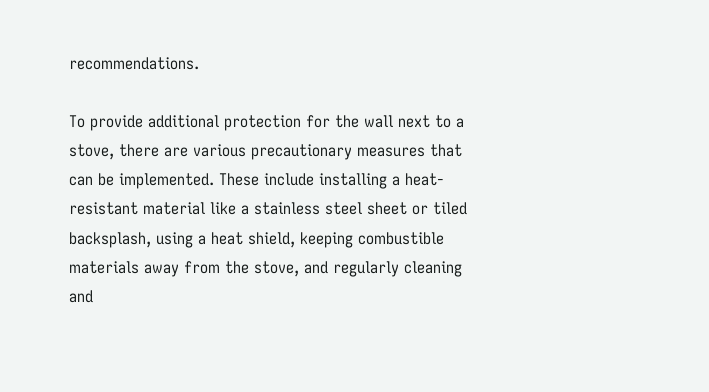recommendations.

To provide additional protection for the wall next to a stove, there are various precautionary measures that can be implemented. These include installing a heat-resistant material like a stainless steel sheet or tiled backsplash, using a heat shield, keeping combustible materials away from the stove, and regularly cleaning and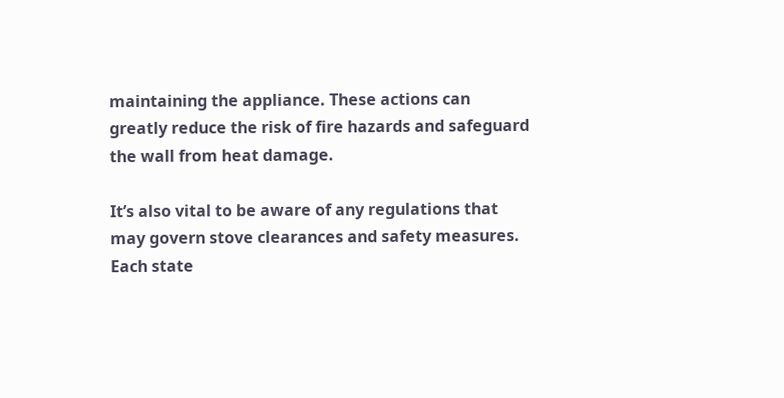maintaining the appliance. These actions can greatly reduce the risk of fire hazards and safeguard the wall from heat damage.

It’s also vital to be aware of any regulations that may govern stove clearances and safety measures. Each state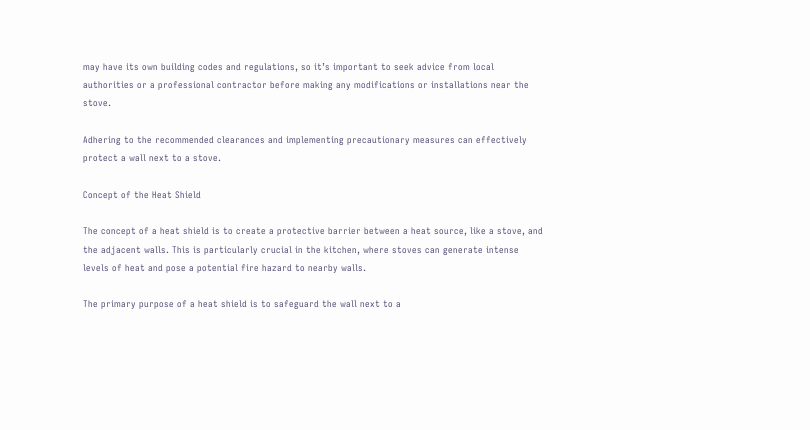may have its own building codes and regulations, so it’s important to seek advice from local authorities or a professional contractor before making any modifications or installations near the stove.

Adhering to the recommended clearances and implementing precautionary measures can effectively protect a wall next to a stove.

Concept of the Heat Shield

The concept of a heat shield is to create a protective barrier between a heat source, like a stove, and the adjacent walls. This is particularly crucial in the kitchen, where stoves can generate intense levels of heat and pose a potential fire hazard to nearby walls.

The primary purpose of a heat shield is to safeguard the wall next to a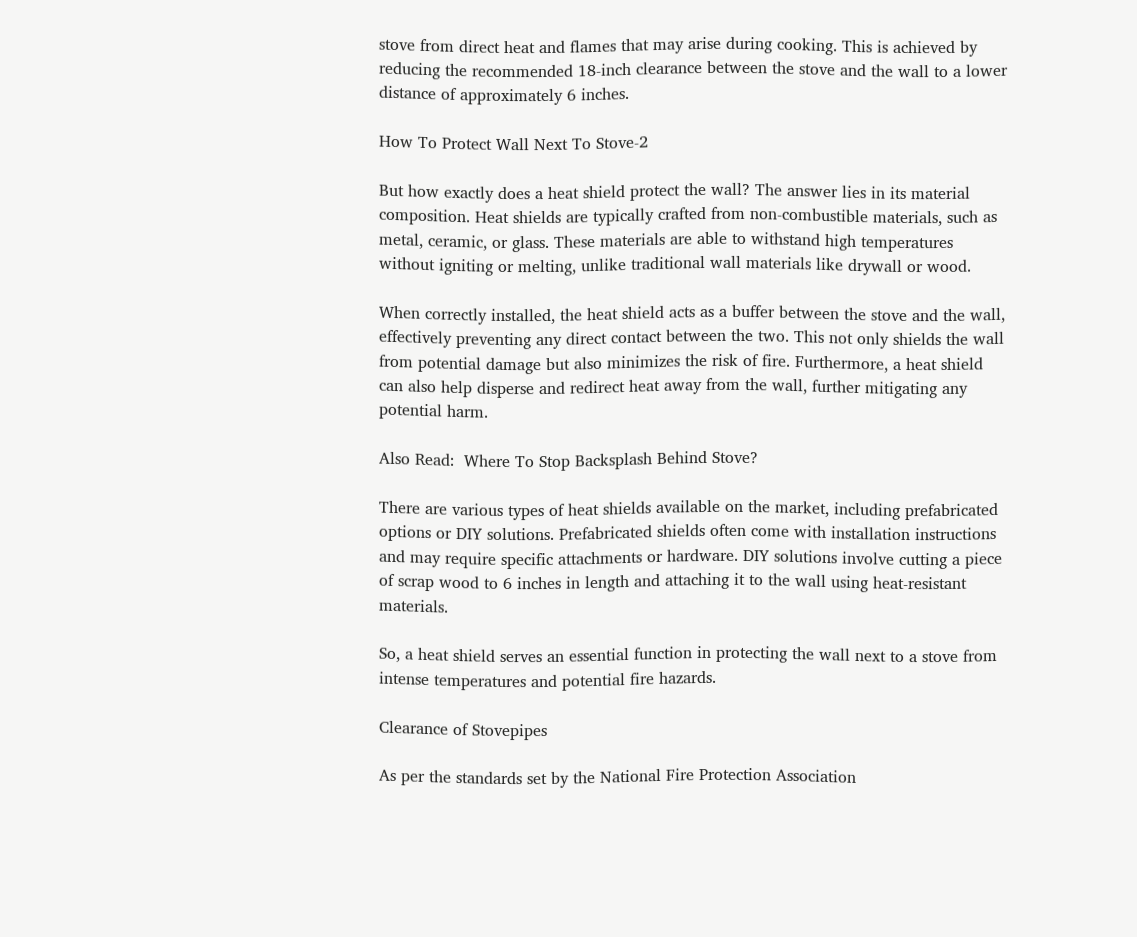stove from direct heat and flames that may arise during cooking. This is achieved by reducing the recommended 18-inch clearance between the stove and the wall to a lower distance of approximately 6 inches.

How To Protect Wall Next To Stove-2

But how exactly does a heat shield protect the wall? The answer lies in its material composition. Heat shields are typically crafted from non-combustible materials, such as metal, ceramic, or glass. These materials are able to withstand high temperatures without igniting or melting, unlike traditional wall materials like drywall or wood.

When correctly installed, the heat shield acts as a buffer between the stove and the wall, effectively preventing any direct contact between the two. This not only shields the wall from potential damage but also minimizes the risk of fire. Furthermore, a heat shield can also help disperse and redirect heat away from the wall, further mitigating any potential harm.

Also Read:  Where To Stop Backsplash Behind Stove?

There are various types of heat shields available on the market, including prefabricated options or DIY solutions. Prefabricated shields often come with installation instructions and may require specific attachments or hardware. DIY solutions involve cutting a piece of scrap wood to 6 inches in length and attaching it to the wall using heat-resistant materials.

So, a heat shield serves an essential function in protecting the wall next to a stove from intense temperatures and potential fire hazards.

Clearance of Stovepipes

As per the standards set by the National Fire Protection Association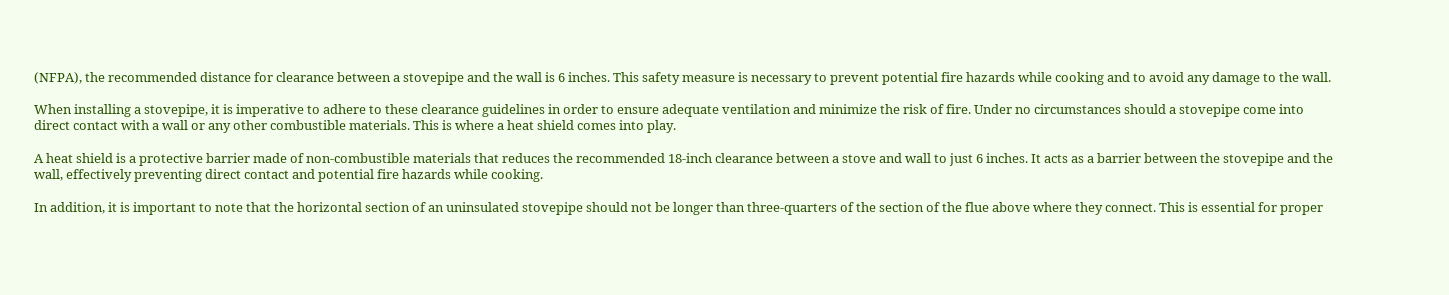(NFPA), the recommended distance for clearance between a stovepipe and the wall is 6 inches. This safety measure is necessary to prevent potential fire hazards while cooking and to avoid any damage to the wall.

When installing a stovepipe, it is imperative to adhere to these clearance guidelines in order to ensure adequate ventilation and minimize the risk of fire. Under no circumstances should a stovepipe come into direct contact with a wall or any other combustible materials. This is where a heat shield comes into play.

A heat shield is a protective barrier made of non-combustible materials that reduces the recommended 18-inch clearance between a stove and wall to just 6 inches. It acts as a barrier between the stovepipe and the wall, effectively preventing direct contact and potential fire hazards while cooking.

In addition, it is important to note that the horizontal section of an uninsulated stovepipe should not be longer than three-quarters of the section of the flue above where they connect. This is essential for proper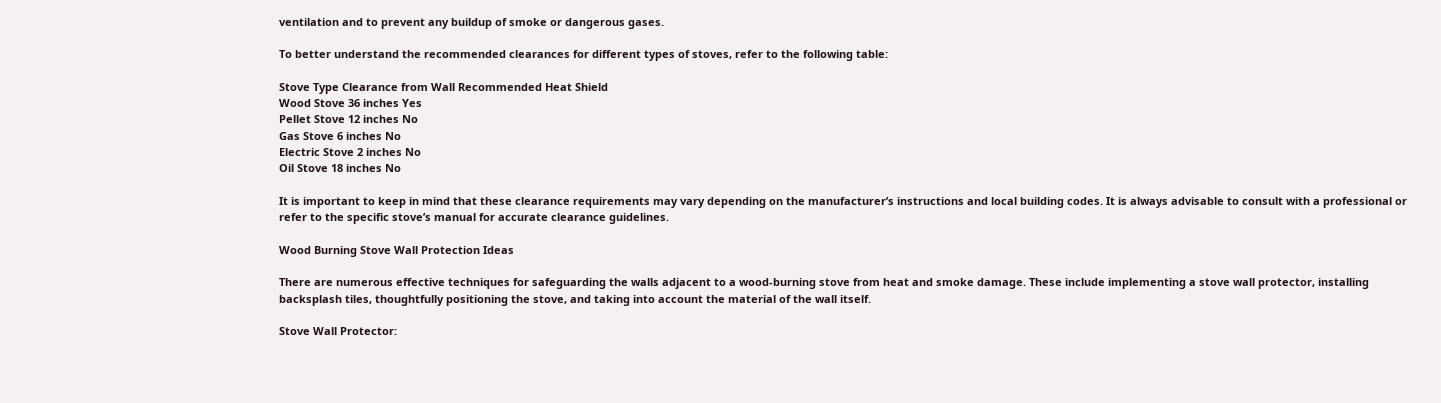ventilation and to prevent any buildup of smoke or dangerous gases.

To better understand the recommended clearances for different types of stoves, refer to the following table:

Stove Type Clearance from Wall Recommended Heat Shield
Wood Stove 36 inches Yes
Pellet Stove 12 inches No
Gas Stove 6 inches No
Electric Stove 2 inches No
Oil Stove 18 inches No

It is important to keep in mind that these clearance requirements may vary depending on the manufacturer’s instructions and local building codes. It is always advisable to consult with a professional or refer to the specific stove’s manual for accurate clearance guidelines.

Wood Burning Stove Wall Protection Ideas

There are numerous effective techniques for safeguarding the walls adjacent to a wood-burning stove from heat and smoke damage. These include implementing a stove wall protector, installing backsplash tiles, thoughtfully positioning the stove, and taking into account the material of the wall itself.

Stove Wall Protector: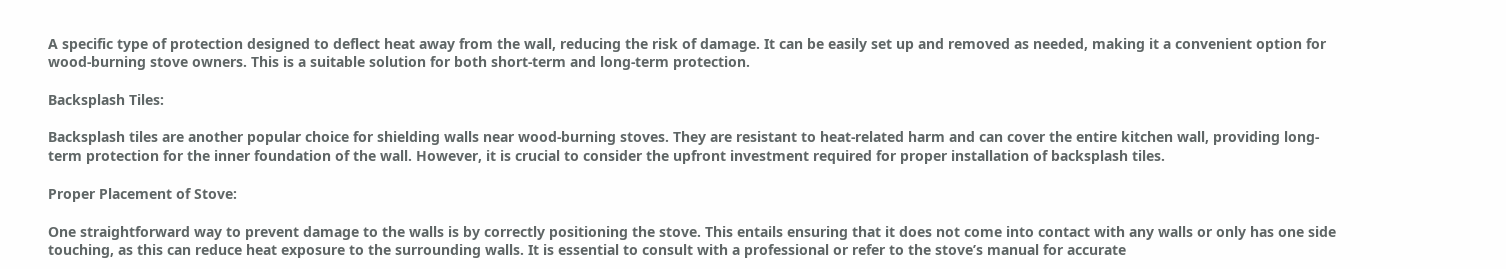A specific type of protection designed to deflect heat away from the wall, reducing the risk of damage. It can be easily set up and removed as needed, making it a convenient option for wood-burning stove owners. This is a suitable solution for both short-term and long-term protection.

Backsplash Tiles:

Backsplash tiles are another popular choice for shielding walls near wood-burning stoves. They are resistant to heat-related harm and can cover the entire kitchen wall, providing long-term protection for the inner foundation of the wall. However, it is crucial to consider the upfront investment required for proper installation of backsplash tiles.

Proper Placement of Stove:

One straightforward way to prevent damage to the walls is by correctly positioning the stove. This entails ensuring that it does not come into contact with any walls or only has one side touching, as this can reduce heat exposure to the surrounding walls. It is essential to consult with a professional or refer to the stove’s manual for accurate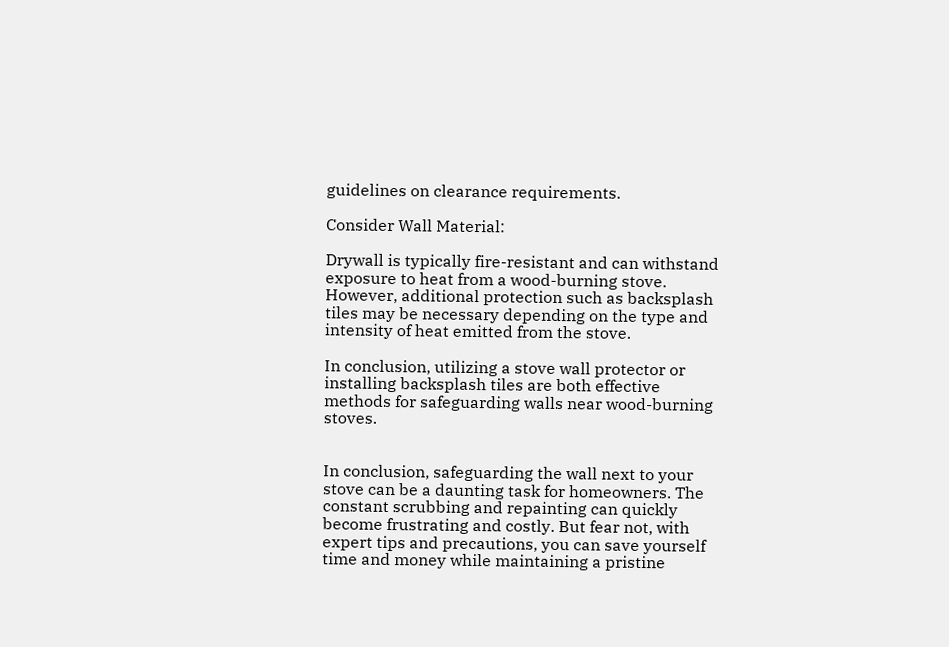guidelines on clearance requirements.

Consider Wall Material:

Drywall is typically fire-resistant and can withstand exposure to heat from a wood-burning stove. However, additional protection such as backsplash tiles may be necessary depending on the type and intensity of heat emitted from the stove.

In conclusion, utilizing a stove wall protector or installing backsplash tiles are both effective methods for safeguarding walls near wood-burning stoves.


In conclusion, safeguarding the wall next to your stove can be a daunting task for homeowners. The constant scrubbing and repainting can quickly become frustrating and costly. But fear not, with expert tips and precautions, you can save yourself time and money while maintaining a pristine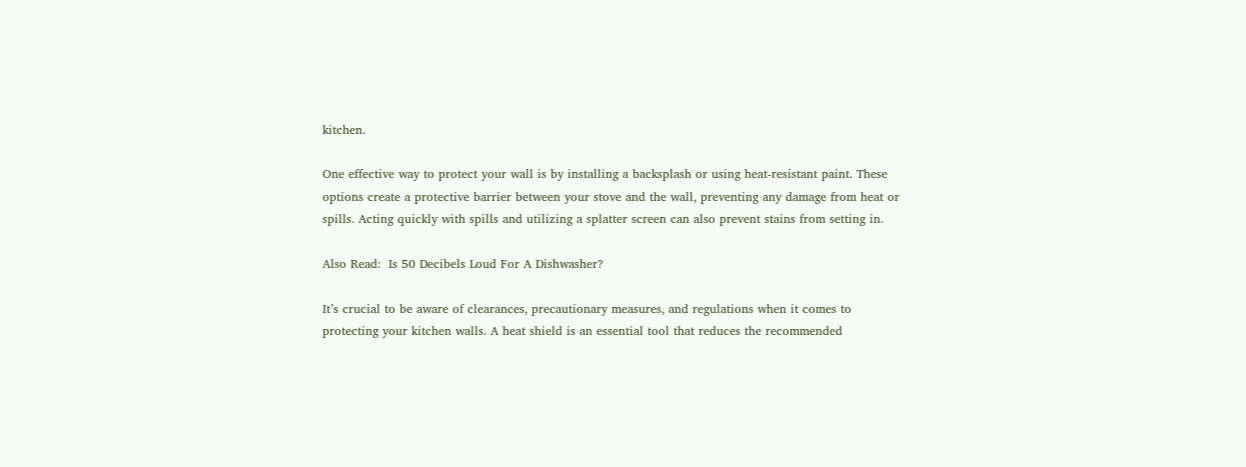kitchen.

One effective way to protect your wall is by installing a backsplash or using heat-resistant paint. These options create a protective barrier between your stove and the wall, preventing any damage from heat or spills. Acting quickly with spills and utilizing a splatter screen can also prevent stains from setting in.

Also Read:  Is 50 Decibels Loud For A Dishwasher?

It’s crucial to be aware of clearances, precautionary measures, and regulations when it comes to protecting your kitchen walls. A heat shield is an essential tool that reduces the recommended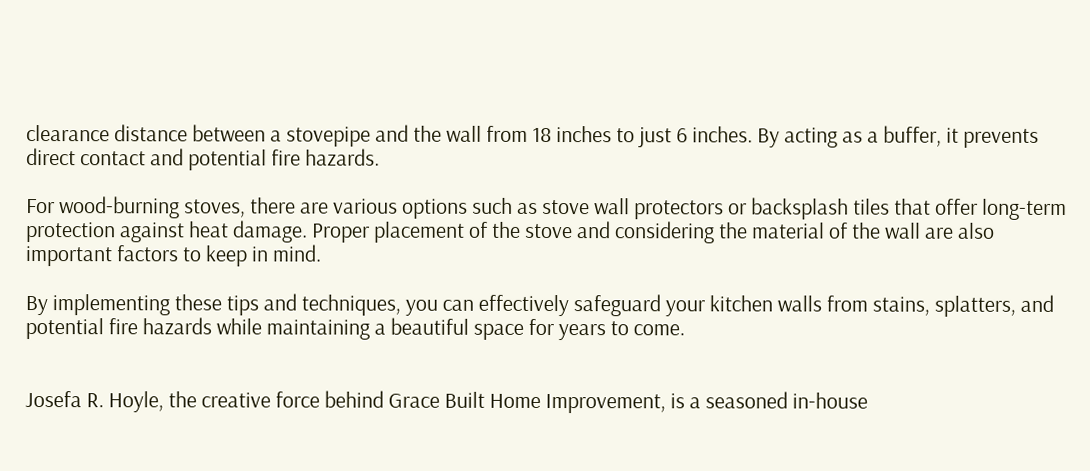clearance distance between a stovepipe and the wall from 18 inches to just 6 inches. By acting as a buffer, it prevents direct contact and potential fire hazards.

For wood-burning stoves, there are various options such as stove wall protectors or backsplash tiles that offer long-term protection against heat damage. Proper placement of the stove and considering the material of the wall are also important factors to keep in mind.

By implementing these tips and techniques, you can effectively safeguard your kitchen walls from stains, splatters, and potential fire hazards while maintaining a beautiful space for years to come.


Josefa R. Hoyle, the creative force behind Grace Built Home Improvement, is a seasoned in-house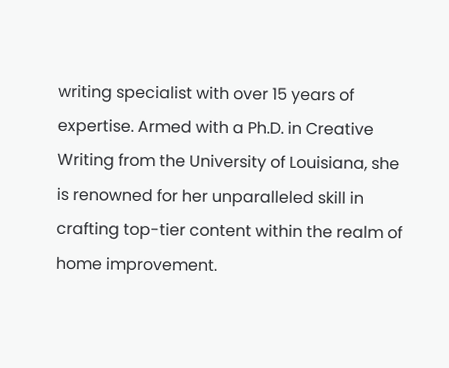writing specialist with over 15 years of expertise. Armed with a Ph.D. in Creative Writing from the University of Louisiana, she is renowned for her unparalleled skill in crafting top-tier content within the realm of home improvement.